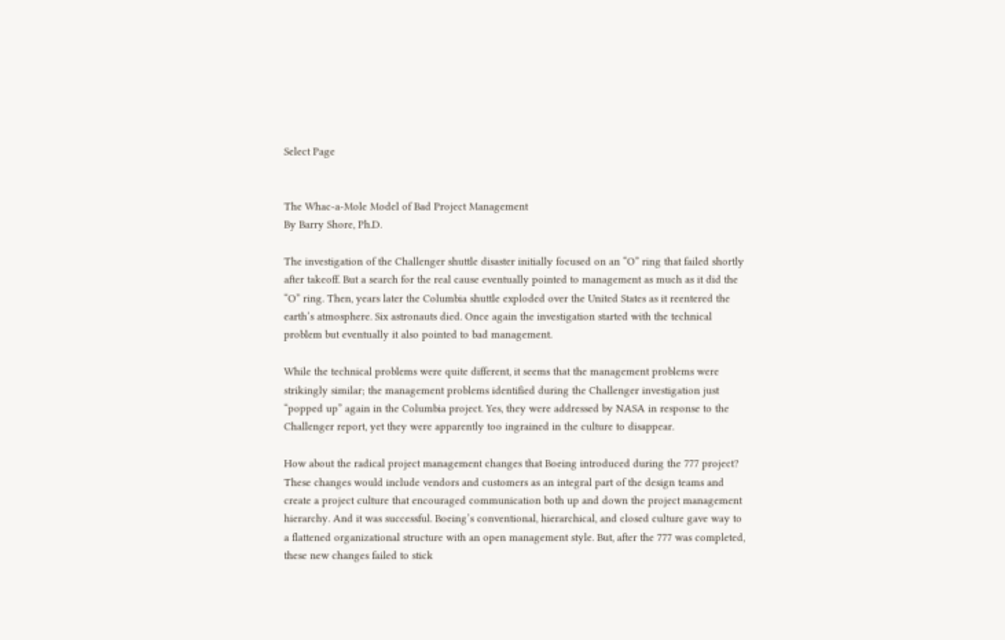Select Page


The Whac-a-Mole Model of Bad Project Management
By Barry Shore, Ph.D.

The investigation of the Challenger shuttle disaster initially focused on an “O” ring that failed shortly after takeoff. But a search for the real cause eventually pointed to management as much as it did the “O” ring. Then, years later the Columbia shuttle exploded over the United States as it reentered the earth’s atmosphere. Six astronauts died. Once again the investigation started with the technical problem but eventually it also pointed to bad management.

While the technical problems were quite different, it seems that the management problems were strikingly similar; the management problems identified during the Challenger investigation just “popped up” again in the Columbia project. Yes, they were addressed by NASA in response to the Challenger report, yet they were apparently too ingrained in the culture to disappear.

How about the radical project management changes that Boeing introduced during the 777 project? These changes would include vendors and customers as an integral part of the design teams and create a project culture that encouraged communication both up and down the project management hierarchy. And it was successful. Boeing’s conventional, hierarchical, and closed culture gave way to a flattened organizational structure with an open management style. But, after the 777 was completed, these new changes failed to stick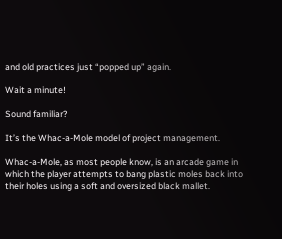and old practices just “popped up” again.

Wait a minute!

Sound familiar?

It’s the Whac-a-Mole model of project management.

Whac-a-Mole, as most people know, is an arcade game in which the player attempts to bang plastic moles back into their holes using a soft and oversized black mallet.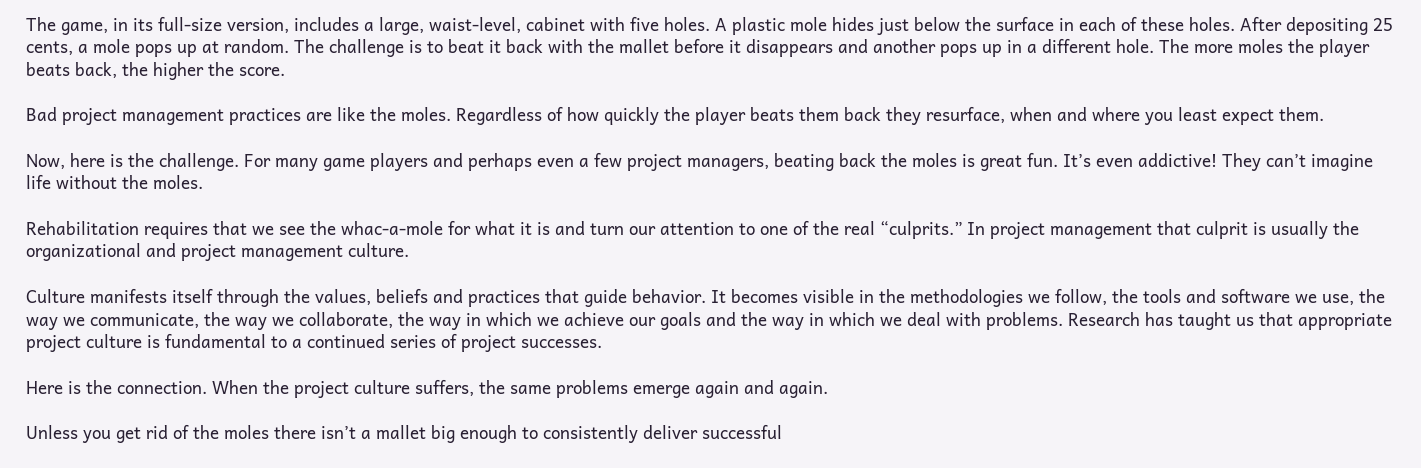The game, in its full-size version, includes a large, waist-level, cabinet with five holes. A plastic mole hides just below the surface in each of these holes. After depositing 25 cents, a mole pops up at random. The challenge is to beat it back with the mallet before it disappears and another pops up in a different hole. The more moles the player beats back, the higher the score.

Bad project management practices are like the moles. Regardless of how quickly the player beats them back they resurface, when and where you least expect them.

Now, here is the challenge. For many game players and perhaps even a few project managers, beating back the moles is great fun. It’s even addictive! They can’t imagine life without the moles.

Rehabilitation requires that we see the whac-a-mole for what it is and turn our attention to one of the real “culprits.” In project management that culprit is usually the organizational and project management culture.

Culture manifests itself through the values, beliefs and practices that guide behavior. It becomes visible in the methodologies we follow, the tools and software we use, the way we communicate, the way we collaborate, the way in which we achieve our goals and the way in which we deal with problems. Research has taught us that appropriate project culture is fundamental to a continued series of project successes.

Here is the connection. When the project culture suffers, the same problems emerge again and again.

Unless you get rid of the moles there isn’t a mallet big enough to consistently deliver successful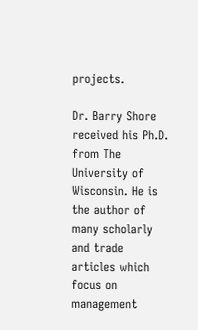projects.

Dr. Barry Shore received his Ph.D. from The University of Wisconsin. He is the author of many scholarly and trade articles which focus on management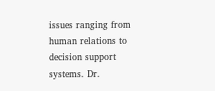issues ranging from human relations to decision support systems. Dr.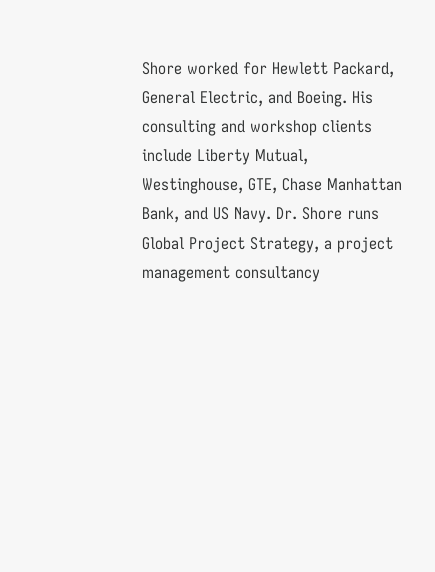Shore worked for Hewlett Packard, General Electric, and Boeing. His consulting and workshop clients include Liberty Mutual, Westinghouse, GTE, Chase Manhattan Bank, and US Navy. Dr. Shore runs Global Project Strategy, a project management consultancy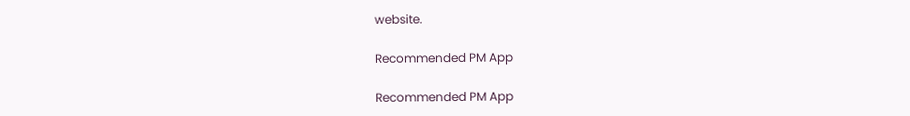website.

Recommended PM App

Recommended PM App